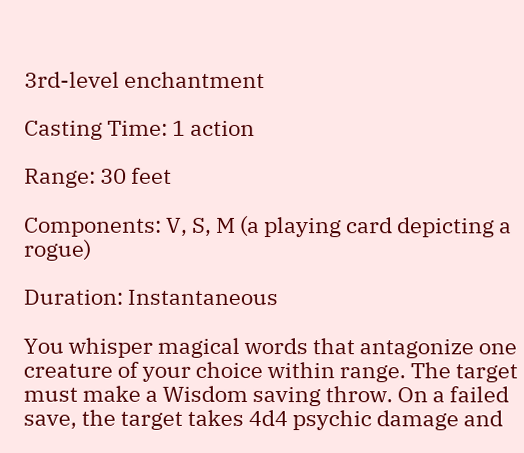3rd-level enchantment

Casting Time: 1 action

Range: 30 feet

Components: V, S, M (a playing card depicting a rogue)

Duration: Instantaneous

You whisper magical words that antagonize one creature of your choice within range. The target must make a Wisdom saving throw. On a failed save, the target takes 4d4 psychic damage and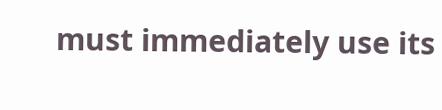must immediately use its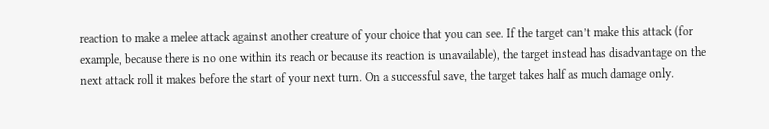reaction to make a melee attack against another creature of your choice that you can see. If the target can’t make this attack (for example, because there is no one within its reach or because its reaction is unavailable), the target instead has disadvantage on the next attack roll it makes before the start of your next turn. On a successful save, the target takes half as much damage only.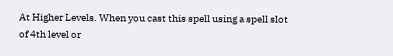At Higher Levels. When you cast this spell using a spell slot of 4th level or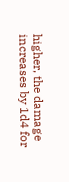higher, the damage increases by 1d4 for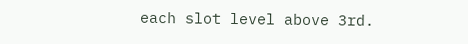each slot level above 3rd.